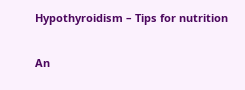Hypothyroidism – Tips for nutrition

An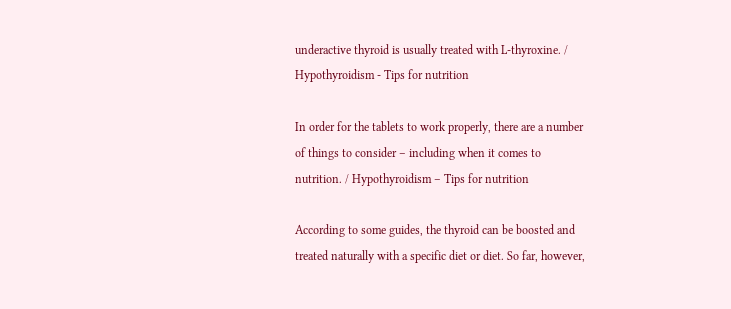underactive thyroid is usually treated with L-thyroxine. / Hypothyroidism - Tips for nutrition

In order for the tablets to work properly, there are a number of things to consider – including when it comes to nutrition. / Hypothyroidism – Tips for nutrition

According to some guides, the thyroid can be boosted and treated naturally with a specific diet or diet. So far, however,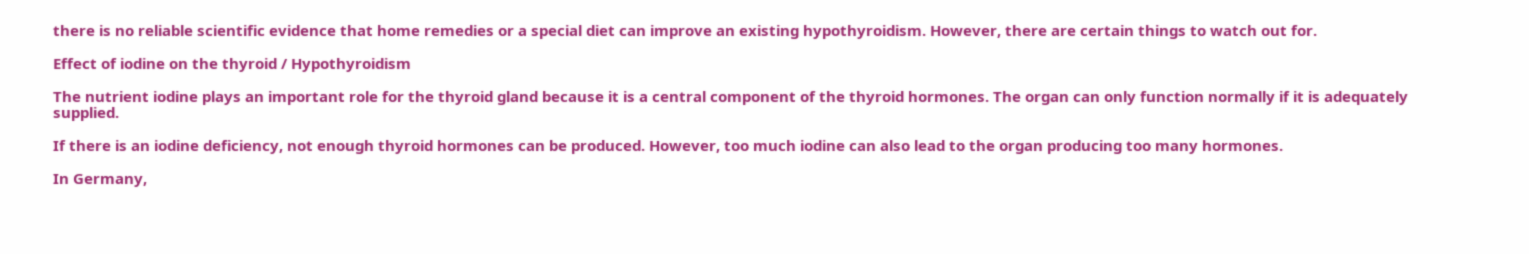there is no reliable scientific evidence that home remedies or a special diet can improve an existing hypothyroidism. However, there are certain things to watch out for.

Effect of iodine on the thyroid / Hypothyroidism

The nutrient iodine plays an important role for the thyroid gland because it is a central component of the thyroid hormones. The organ can only function normally if it is adequately supplied.

If there is an iodine deficiency, not enough thyroid hormones can be produced. However, too much iodine can also lead to the organ producing too many hormones.

In Germany,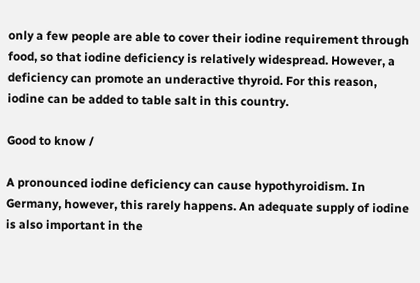only a few people are able to cover their iodine requirement through food, so that iodine deficiency is relatively widespread. However, a deficiency can promote an underactive thyroid. For this reason, iodine can be added to table salt in this country.

Good to know /

A pronounced iodine deficiency can cause hypothyroidism. In Germany, however, this rarely happens. An adequate supply of iodine is also important in the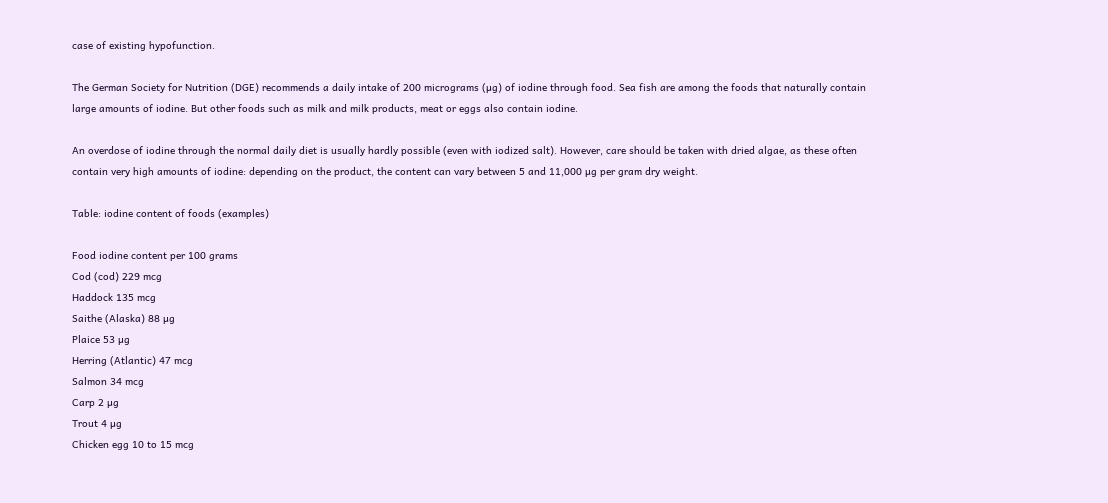case of existing hypofunction.

The German Society for Nutrition (DGE) recommends a daily intake of 200 micrograms (µg) of iodine through food. Sea fish are among the foods that naturally contain large amounts of iodine. But other foods such as milk and milk products, meat or eggs also contain iodine.

An overdose of iodine through the normal daily diet is usually hardly possible (even with iodized salt). However, care should be taken with dried algae, as these often contain very high amounts of iodine: depending on the product, the content can vary between 5 and 11,000 µg per gram dry weight.

Table: iodine content of foods (examples)

Food iodine content per 100 grams
Cod (cod) 229 mcg
Haddock 135 mcg
Saithe (Alaska) 88 µg
Plaice 53 µg
Herring (Atlantic) 47 mcg
Salmon 34 mcg
Carp 2 µg
Trout 4 µg
Chicken egg 10 to 15 mcg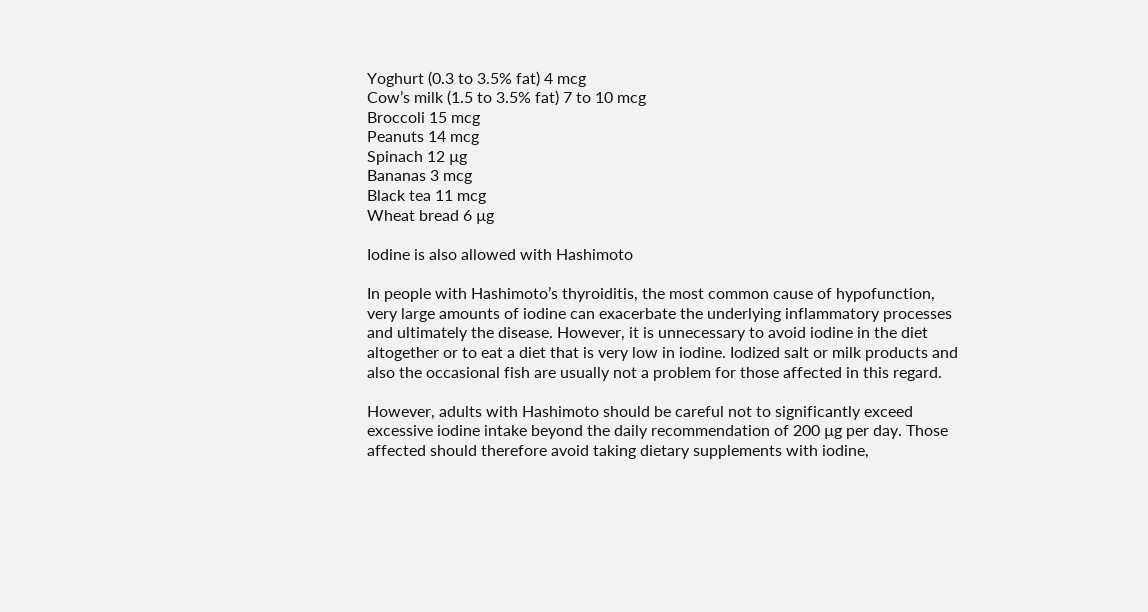Yoghurt (0.3 to 3.5% fat) 4 mcg
Cow’s milk (1.5 to 3.5% fat) 7 to 10 mcg
Broccoli 15 mcg
Peanuts 14 mcg
Spinach 12 µg
Bananas 3 mcg
Black tea 11 mcg
Wheat bread 6 µg

Iodine is also allowed with Hashimoto

In people with Hashimoto’s thyroiditis, the most common cause of hypofunction, very large amounts of iodine can exacerbate the underlying inflammatory processes and ultimately the disease. However, it is unnecessary to avoid iodine in the diet altogether or to eat a diet that is very low in iodine. Iodized salt or milk products and also the occasional fish are usually not a problem for those affected in this regard.

However, adults with Hashimoto should be careful not to significantly exceed excessive iodine intake beyond the daily recommendation of 200 µg per day. Those affected should therefore avoid taking dietary supplements with iodine,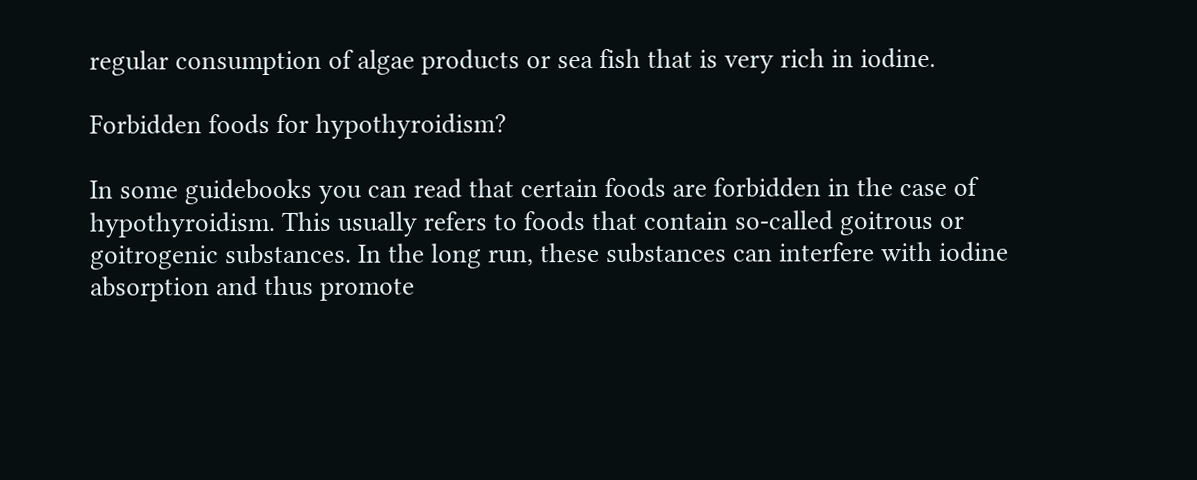regular consumption of algae products or sea fish that is very rich in iodine.

Forbidden foods for hypothyroidism?

In some guidebooks you can read that certain foods are forbidden in the case of hypothyroidism. This usually refers to foods that contain so-called goitrous or goitrogenic substances. In the long run, these substances can interfere with iodine absorption and thus promote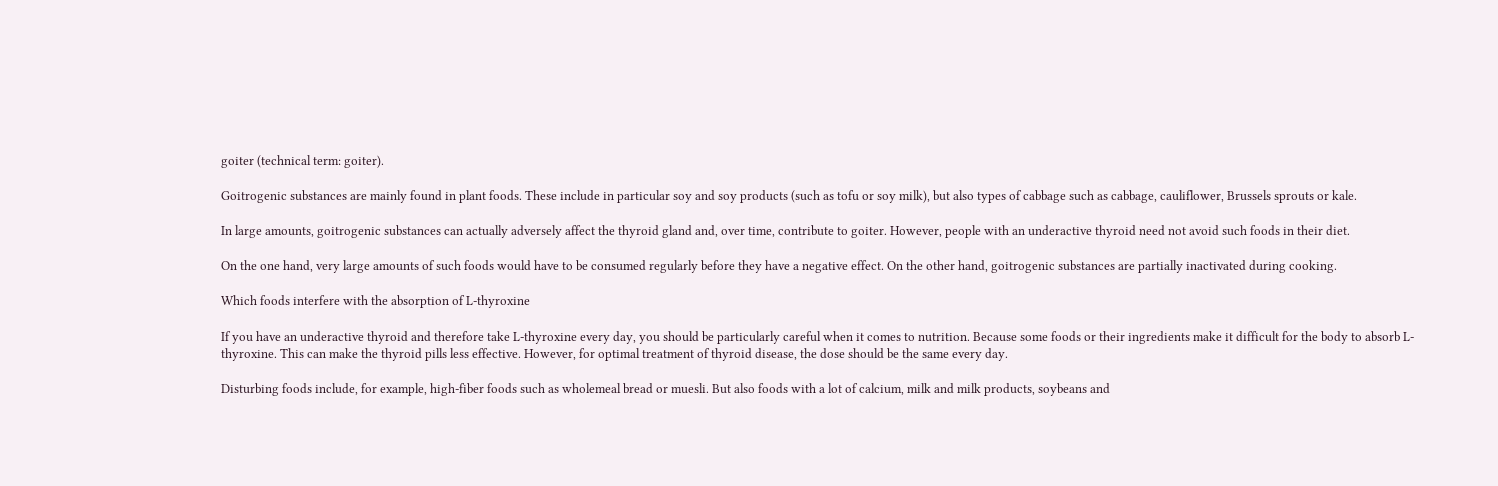goiter (technical term: goiter).

Goitrogenic substances are mainly found in plant foods. These include in particular soy and soy products (such as tofu or soy milk), but also types of cabbage such as cabbage, cauliflower, Brussels sprouts or kale.

In large amounts, goitrogenic substances can actually adversely affect the thyroid gland and, over time, contribute to goiter. However, people with an underactive thyroid need not avoid such foods in their diet.

On the one hand, very large amounts of such foods would have to be consumed regularly before they have a negative effect. On the other hand, goitrogenic substances are partially inactivated during cooking.

Which foods interfere with the absorption of L-thyroxine

If you have an underactive thyroid and therefore take L-thyroxine every day, you should be particularly careful when it comes to nutrition. Because some foods or their ingredients make it difficult for the body to absorb L-thyroxine. This can make the thyroid pills less effective. However, for optimal treatment of thyroid disease, the dose should be the same every day.

Disturbing foods include, for example, high-fiber foods such as wholemeal bread or muesli. But also foods with a lot of calcium, milk and milk products, soybeans and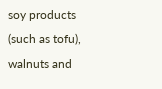soy products (such as tofu), walnuts and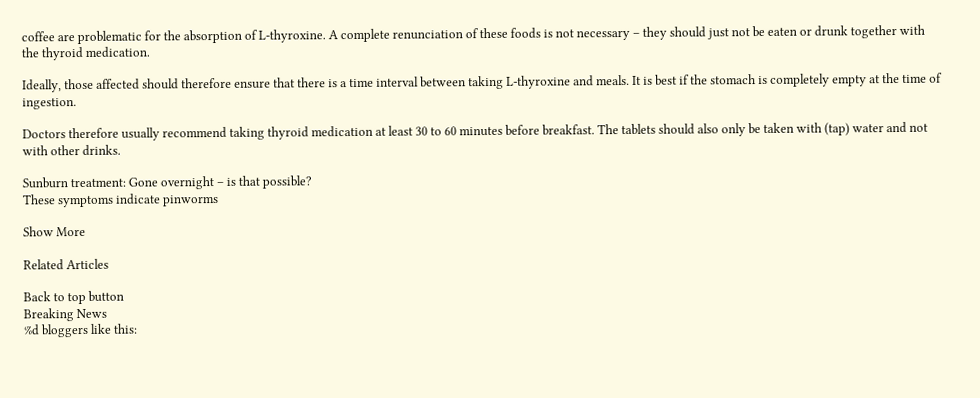coffee are problematic for the absorption of L-thyroxine. A complete renunciation of these foods is not necessary – they should just not be eaten or drunk together with the thyroid medication.

Ideally, those affected should therefore ensure that there is a time interval between taking L-thyroxine and meals. It is best if the stomach is completely empty at the time of ingestion.

Doctors therefore usually recommend taking thyroid medication at least 30 to 60 minutes before breakfast. The tablets should also only be taken with (tap) water and not with other drinks.

Sunburn treatment: Gone overnight – is that possible?
These symptoms indicate pinworms

Show More

Related Articles

Back to top button
Breaking News
%d bloggers like this: